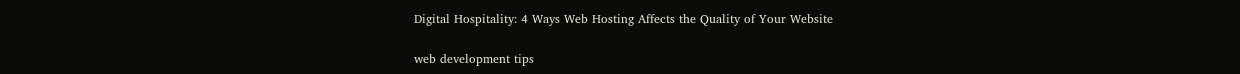Digital Hospitality: 4 Ways Web Hosting Affects the Quality of Your Website

web development tips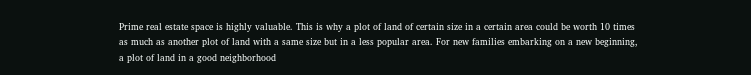Prime real estate space is highly valuable. This is why a plot of land of certain size in a certain area could be worth 10 times as much as another plot of land with a same size but in a less popular area. For new families embarking on a new beginning, a plot of land in a good neighborhood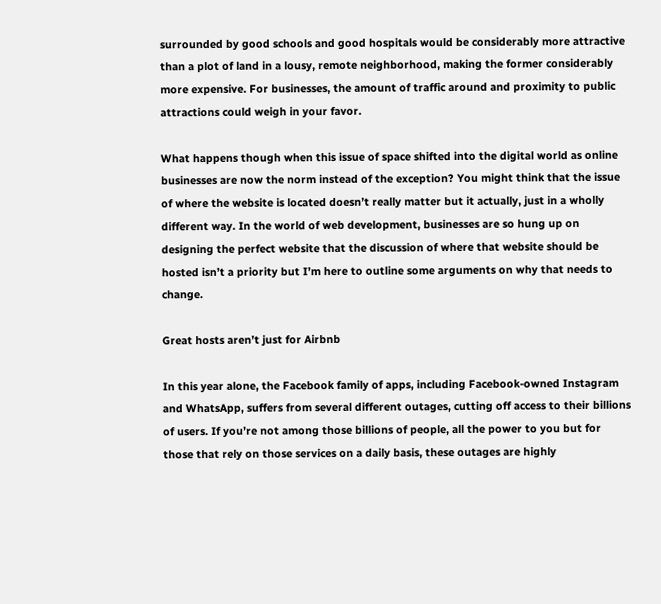surrounded by good schools and good hospitals would be considerably more attractive than a plot of land in a lousy, remote neighborhood, making the former considerably more expensive. For businesses, the amount of traffic around and proximity to public attractions could weigh in your favor.

What happens though when this issue of space shifted into the digital world as online businesses are now the norm instead of the exception? You might think that the issue of where the website is located doesn’t really matter but it actually, just in a wholly different way. In the world of web development, businesses are so hung up on designing the perfect website that the discussion of where that website should be hosted isn’t a priority but I’m here to outline some arguments on why that needs to change.

Great hosts aren’t just for Airbnb

In this year alone, the Facebook family of apps, including Facebook-owned Instagram and WhatsApp, suffers from several different outages, cutting off access to their billions of users. If you’re not among those billions of people, all the power to you but for those that rely on those services on a daily basis, these outages are highly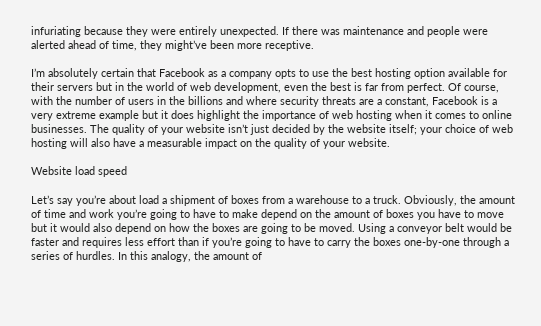infuriating because they were entirely unexpected. If there was maintenance and people were alerted ahead of time, they might’ve been more receptive.

I’m absolutely certain that Facebook as a company opts to use the best hosting option available for their servers but in the world of web development, even the best is far from perfect. Of course, with the number of users in the billions and where security threats are a constant, Facebook is a very extreme example but it does highlight the importance of web hosting when it comes to online businesses. The quality of your website isn’t just decided by the website itself; your choice of web hosting will also have a measurable impact on the quality of your website.

Website load speed

Let’s say you’re about load a shipment of boxes from a warehouse to a truck. Obviously, the amount of time and work you’re going to have to make depend on the amount of boxes you have to move but it would also depend on how the boxes are going to be moved. Using a conveyor belt would be faster and requires less effort than if you’re going to have to carry the boxes one-by-one through a series of hurdles. In this analogy, the amount of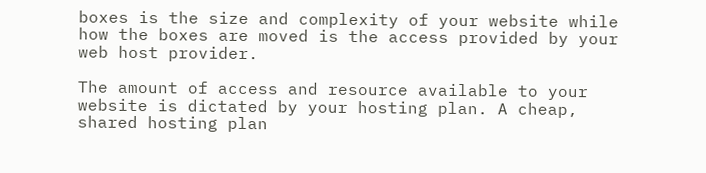boxes is the size and complexity of your website while how the boxes are moved is the access provided by your web host provider.

The amount of access and resource available to your website is dictated by your hosting plan. A cheap, shared hosting plan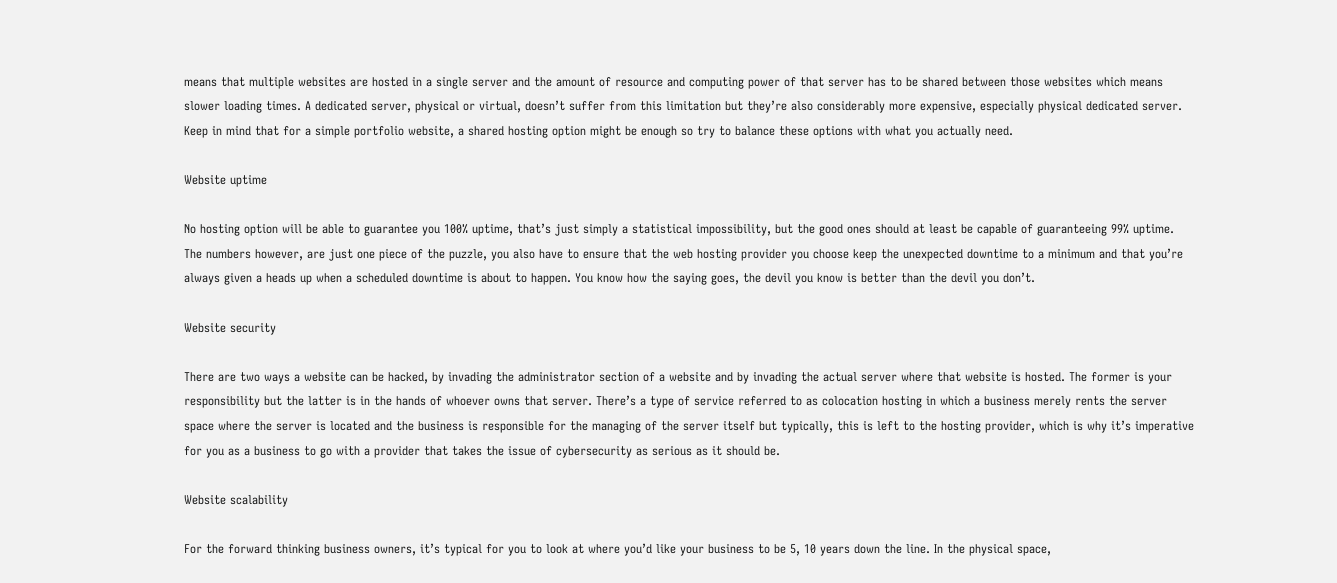means that multiple websites are hosted in a single server and the amount of resource and computing power of that server has to be shared between those websites which means slower loading times. A dedicated server, physical or virtual, doesn’t suffer from this limitation but they’re also considerably more expensive, especially physical dedicated server. Keep in mind that for a simple portfolio website, a shared hosting option might be enough so try to balance these options with what you actually need.

Website uptime

No hosting option will be able to guarantee you 100% uptime, that’s just simply a statistical impossibility, but the good ones should at least be capable of guaranteeing 99% uptime. The numbers however, are just one piece of the puzzle, you also have to ensure that the web hosting provider you choose keep the unexpected downtime to a minimum and that you’re always given a heads up when a scheduled downtime is about to happen. You know how the saying goes, the devil you know is better than the devil you don’t.

Website security

There are two ways a website can be hacked, by invading the administrator section of a website and by invading the actual server where that website is hosted. The former is your responsibility but the latter is in the hands of whoever owns that server. There’s a type of service referred to as colocation hosting in which a business merely rents the server space where the server is located and the business is responsible for the managing of the server itself but typically, this is left to the hosting provider, which is why it’s imperative for you as a business to go with a provider that takes the issue of cybersecurity as serious as it should be.

Website scalability

For the forward thinking business owners, it’s typical for you to look at where you’d like your business to be 5, 10 years down the line. In the physical space,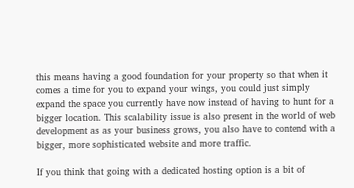this means having a good foundation for your property so that when it comes a time for you to expand your wings, you could just simply expand the space you currently have now instead of having to hunt for a bigger location. This scalability issue is also present in the world of web development as as your business grows, you also have to contend with a bigger, more sophisticated website and more traffic.

If you think that going with a dedicated hosting option is a bit of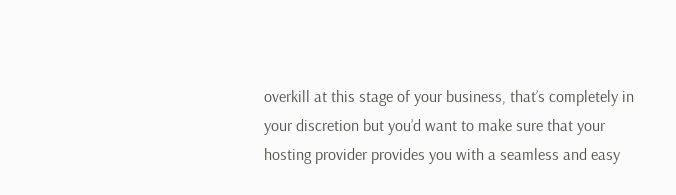overkill at this stage of your business, that’s completely in your discretion but you’d want to make sure that your hosting provider provides you with a seamless and easy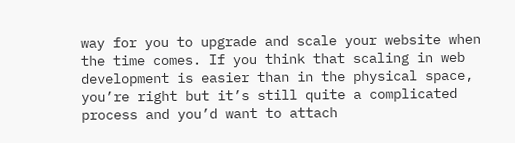way for you to upgrade and scale your website when the time comes. If you think that scaling in web development is easier than in the physical space, you’re right but it’s still quite a complicated process and you’d want to attach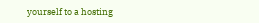yourself to a hosting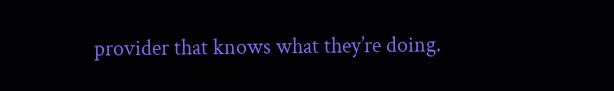provider that knows what they’re doing.